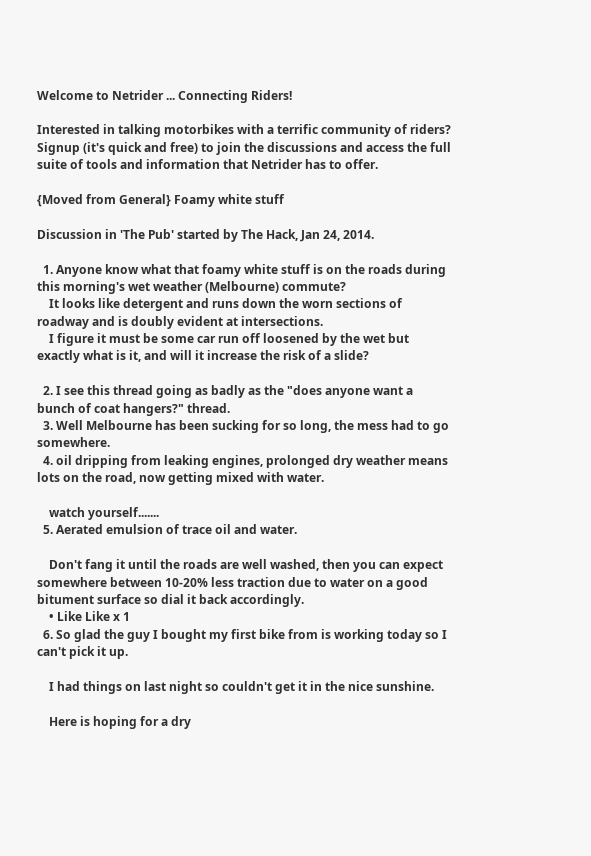Welcome to Netrider ... Connecting Riders!

Interested in talking motorbikes with a terrific community of riders?
Signup (it's quick and free) to join the discussions and access the full suite of tools and information that Netrider has to offer.

{Moved from General} Foamy white stuff

Discussion in 'The Pub' started by The Hack, Jan 24, 2014.

  1. Anyone know what that foamy white stuff is on the roads during this morning's wet weather (Melbourne) commute?
    It looks like detergent and runs down the worn sections of roadway and is doubly evident at intersections.
    I figure it must be some car run off loosened by the wet but exactly what is it, and will it increase the risk of a slide?

  2. I see this thread going as badly as the "does anyone want a bunch of coat hangers?" thread.
  3. Well Melbourne has been sucking for so long, the mess had to go somewhere.
  4. oil dripping from leaking engines, prolonged dry weather means lots on the road, now getting mixed with water.

    watch yourself.......
  5. Aerated emulsion of trace oil and water.

    Don't fang it until the roads are well washed, then you can expect somewhere between 10-20% less traction due to water on a good bitument surface so dial it back accordingly.
    • Like Like x 1
  6. So glad the guy I bought my first bike from is working today so I can't pick it up.

    I had things on last night so couldn't get it in the nice sunshine.

    Here is hoping for a dry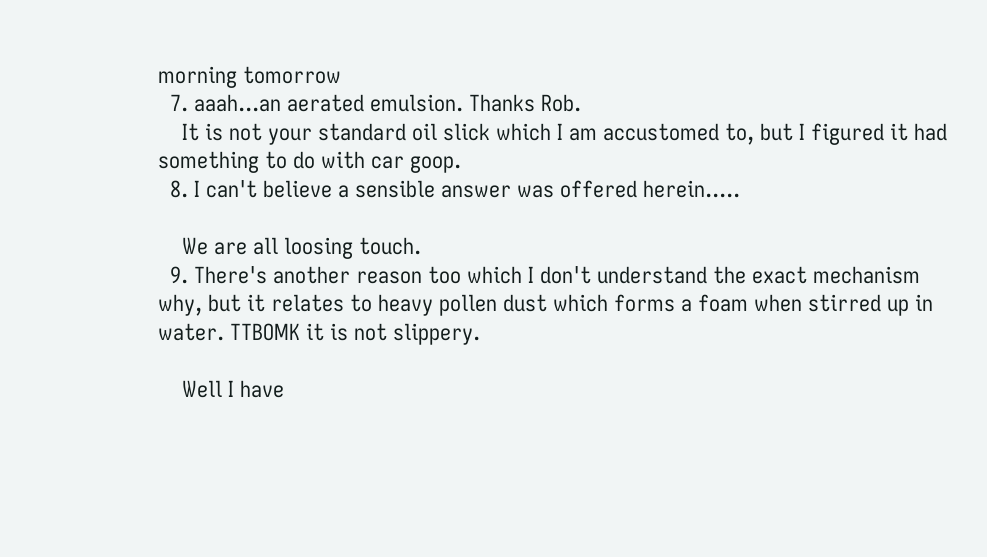morning tomorrow
  7. aaah...an aerated emulsion. Thanks Rob.
    It is not your standard oil slick which I am accustomed to, but I figured it had something to do with car goop.
  8. I can't believe a sensible answer was offered herein.....

    We are all loosing touch.
  9. There's another reason too which I don't understand the exact mechanism why, but it relates to heavy pollen dust which forms a foam when stirred up in water. TTBOMK it is not slippery.

    Well I have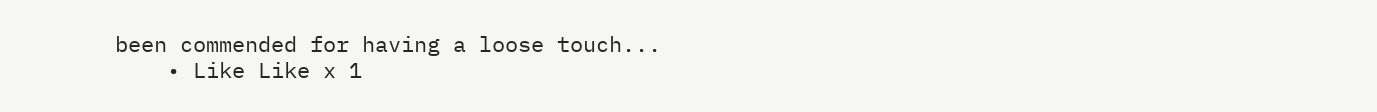been commended for having a loose touch...
    • Like Like x 1